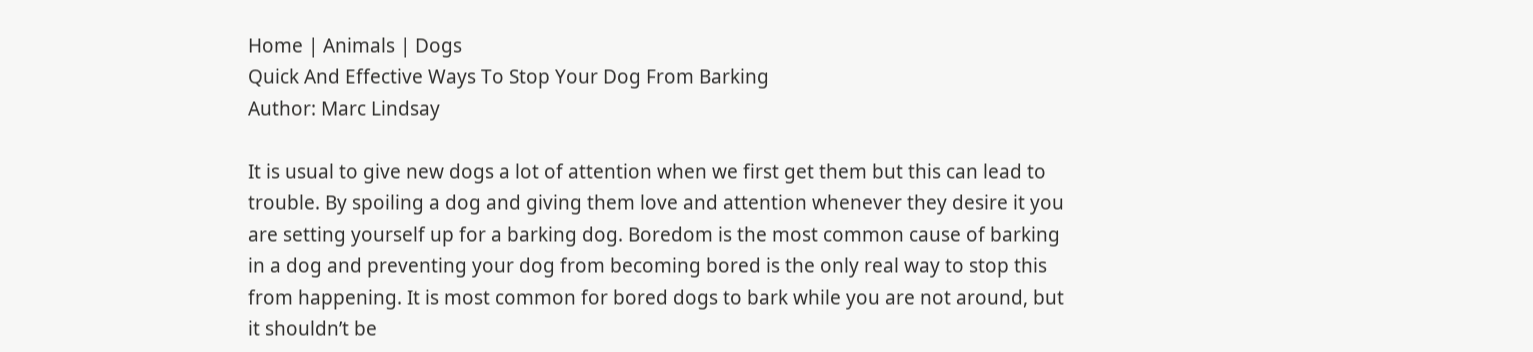Home | Animals | Dogs
Quick And Effective Ways To Stop Your Dog From Barking
Author: Marc Lindsay

It is usual to give new dogs a lot of attention when we first get them but this can lead to trouble. By spoiling a dog and giving them love and attention whenever they desire it you are setting yourself up for a barking dog. Boredom is the most common cause of barking in a dog and preventing your dog from becoming bored is the only real way to stop this from happening. It is most common for bored dogs to bark while you are not around, but it shouldn’t be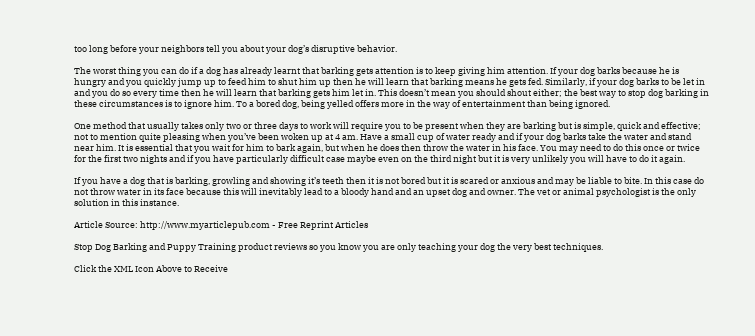too long before your neighbors tell you about your dog’s disruptive behavior.

The worst thing you can do if a dog has already learnt that barking gets attention is to keep giving him attention. If your dog barks because he is hungry and you quickly jump up to feed him to shut him up then he will learn that barking means he gets fed. Similarly, if your dog barks to be let in and you do so every time then he will learn that barking gets him let in. This doesn’t mean you should shout either; the best way to stop dog barking in these circumstances is to ignore him. To a bored dog, being yelled offers more in the way of entertainment than being ignored.

One method that usually takes only two or three days to work will require you to be present when they are barking but is simple, quick and effective; not to mention quite pleasing when you’ve been woken up at 4 am. Have a small cup of water ready and if your dog barks take the water and stand near him. It is essential that you wait for him to bark again, but when he does then throw the water in his face. You may need to do this once or twice for the first two nights and if you have particularly difficult case maybe even on the third night but it is very unlikely you will have to do it again.

If you have a dog that is barking, growling and showing it’s teeth then it is not bored but it is scared or anxious and may be liable to bite. In this case do not throw water in its face because this will inevitably lead to a bloody hand and an upset dog and owner. The vet or animal psychologist is the only solution in this instance.

Article Source: http://www.myarticlepub.com - Free Reprint Articles

Stop Dog Barking and Puppy Training product reviews so you know you are only teaching your dog the very best techniques.

Click the XML Icon Above to Receive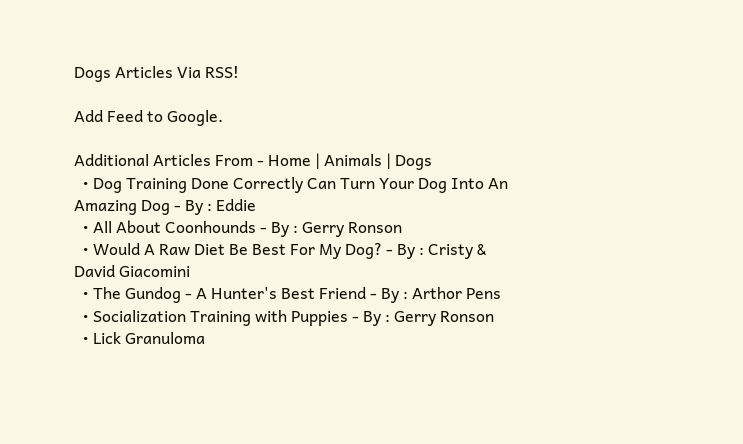Dogs Articles Via RSS!

Add Feed to Google.

Additional Articles From - Home | Animals | Dogs
  • Dog Training Done Correctly Can Turn Your Dog Into An Amazing Dog - By : Eddie
  • All About Coonhounds - By : Gerry Ronson
  • Would A Raw Diet Be Best For My Dog? - By : Cristy & David Giacomini
  • The Gundog - A Hunter's Best Friend - By : Arthor Pens
  • Socialization Training with Puppies - By : Gerry Ronson
  • Lick Granuloma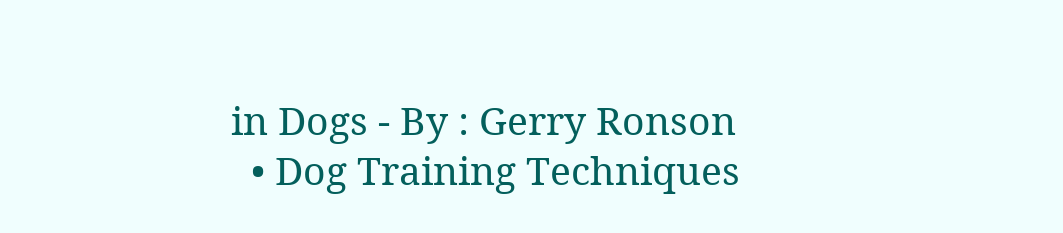in Dogs - By : Gerry Ronson
  • Dog Training Techniques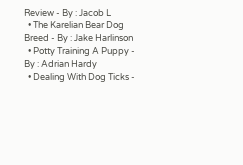Review - By : Jacob L
  • The Karelian Bear Dog Breed - By : Jake Harlinson
  • Potty Training A Puppy - By : Adrian Hardy
  • Dealing With Dog Ticks -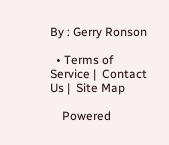By : Gerry Ronson

  • Terms of Service |  Contact Us |  Site Map

    Powered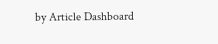by Article Dashboard